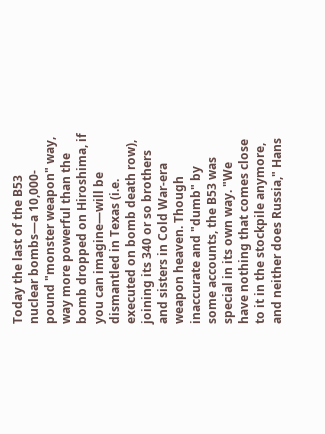Today the last of the B53 nuclear bombs—a 10,000-pound "monster weapon" way, way more powerful than the bomb dropped on Hiroshima, if you can imagine—will be dismantled in Texas (i.e. executed on bomb death row), joining its 340 or so brothers and sisters in Cold War-era weapon heaven. Though inaccurate and "dumb" by some accounts, the B53 was special in its own way. "We have nothing that comes close to it in the stockpile anymore, and neither does Russia," Hans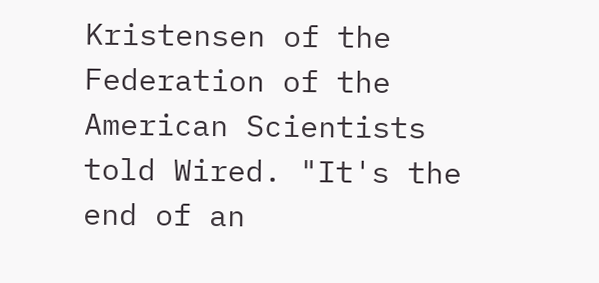Kristensen of the Federation of the American Scientists told Wired. "It's the end of an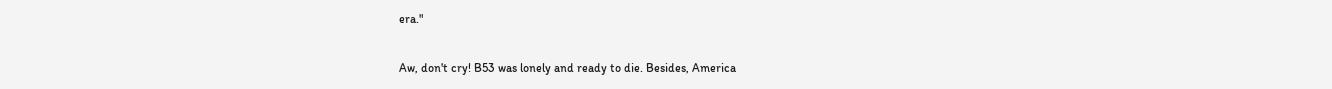era."

Aw, don't cry! B53 was lonely and ready to die. Besides, America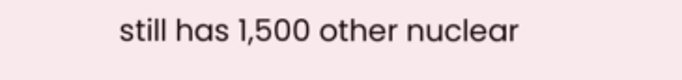still has 1,500 other nuclear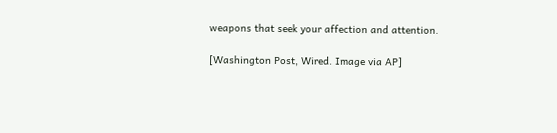weapons that seek your affection and attention.

[Washington Post, Wired. Image via AP]